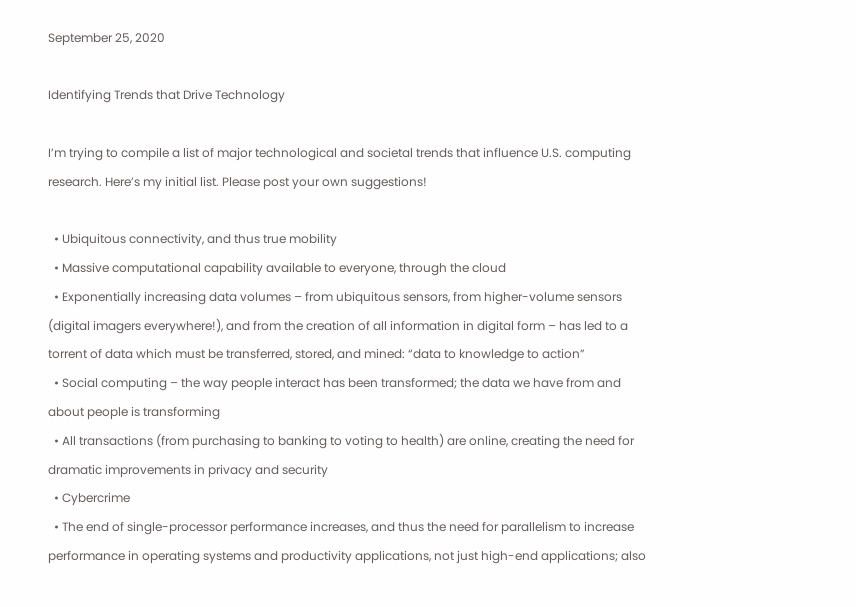September 25, 2020

Identifying Trends that Drive Technology

I’m trying to compile a list of major technological and societal trends that influence U.S. computing research. Here’s my initial list. Please post your own suggestions!

  • Ubiquitous connectivity, and thus true mobility
  • Massive computational capability available to everyone, through the cloud
  • Exponentially increasing data volumes – from ubiquitous sensors, from higher-volume sensors (digital imagers everywhere!), and from the creation of all information in digital form – has led to a torrent of data which must be transferred, stored, and mined: “data to knowledge to action”
  • Social computing – the way people interact has been transformed; the data we have from and about people is transforming
  • All transactions (from purchasing to banking to voting to health) are online, creating the need for dramatic improvements in privacy and security
  • Cybercrime
  • The end of single-processor performance increases, and thus the need for parallelism to increase performance in operating systems and productivity applications, not just high-end applications; also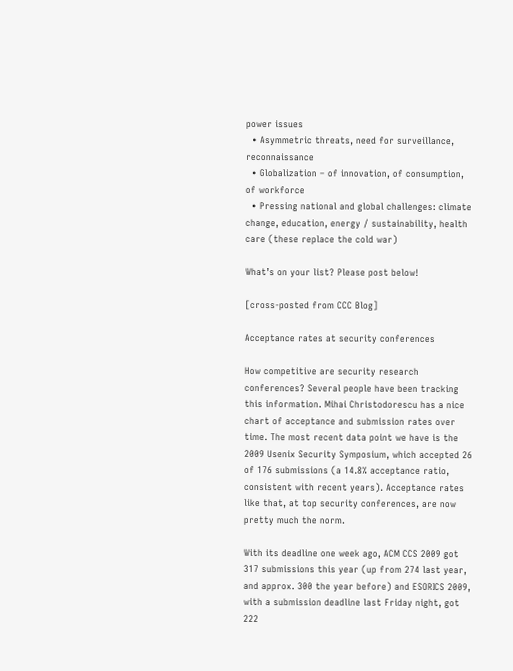power issues
  • Asymmetric threats, need for surveillance, reconnaissance
  • Globalization – of innovation, of consumption, of workforce
  • Pressing national and global challenges: climate change, education, energy / sustainability, health care (these replace the cold war)

What’s on your list? Please post below!

[cross-posted from CCC Blog]

Acceptance rates at security conferences

How competitive are security research conferences? Several people have been tracking this information. Mihai Christodorescu has a nice chart of acceptance and submission rates over time. The most recent data point we have is the 2009 Usenix Security Symposium, which accepted 26 of 176 submissions (a 14.8% acceptance ratio, consistent with recent years). Acceptance rates like that, at top security conferences, are now pretty much the norm.

With its deadline one week ago, ACM CCS 2009 got 317 submissions this year (up from 274 last year, and approx. 300 the year before) and ESORICS 2009, with a submission deadline last Friday night, got 222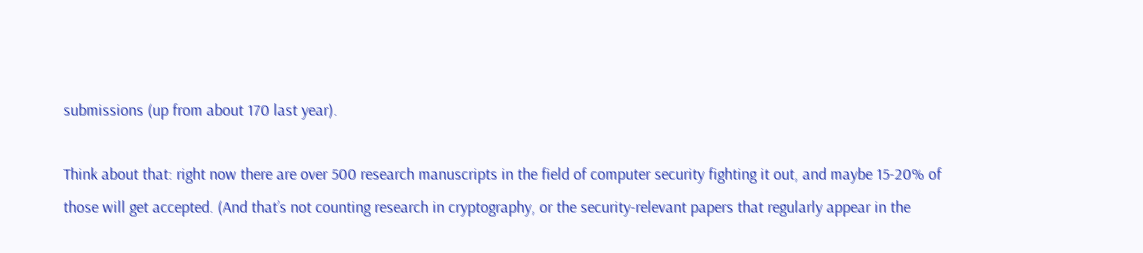submissions (up from about 170 last year).

Think about that: right now there are over 500 research manuscripts in the field of computer security fighting it out, and maybe 15-20% of those will get accepted. (And that’s not counting research in cryptography, or the security-relevant papers that regularly appear in the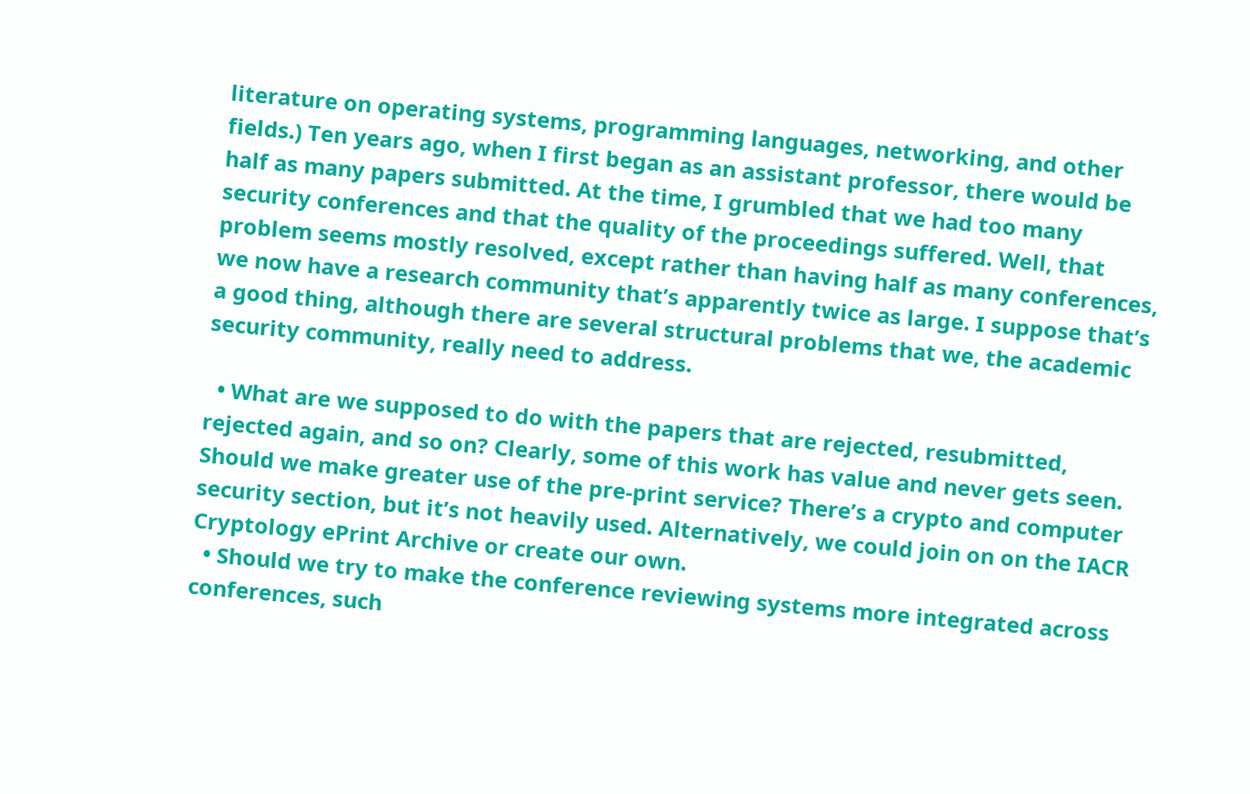literature on operating systems, programming languages, networking, and other fields.) Ten years ago, when I first began as an assistant professor, there would be half as many papers submitted. At the time, I grumbled that we had too many security conferences and that the quality of the proceedings suffered. Well, that problem seems mostly resolved, except rather than having half as many conferences, we now have a research community that’s apparently twice as large. I suppose that’s a good thing, although there are several structural problems that we, the academic security community, really need to address.

  • What are we supposed to do with the papers that are rejected, resubmitted, rejected again, and so on? Clearly, some of this work has value and never gets seen. Should we make greater use of the pre-print service? There’s a crypto and computer security section, but it’s not heavily used. Alternatively, we could join on on the IACR Cryptology ePrint Archive or create our own.
  • Should we try to make the conference reviewing systems more integrated across conferences, such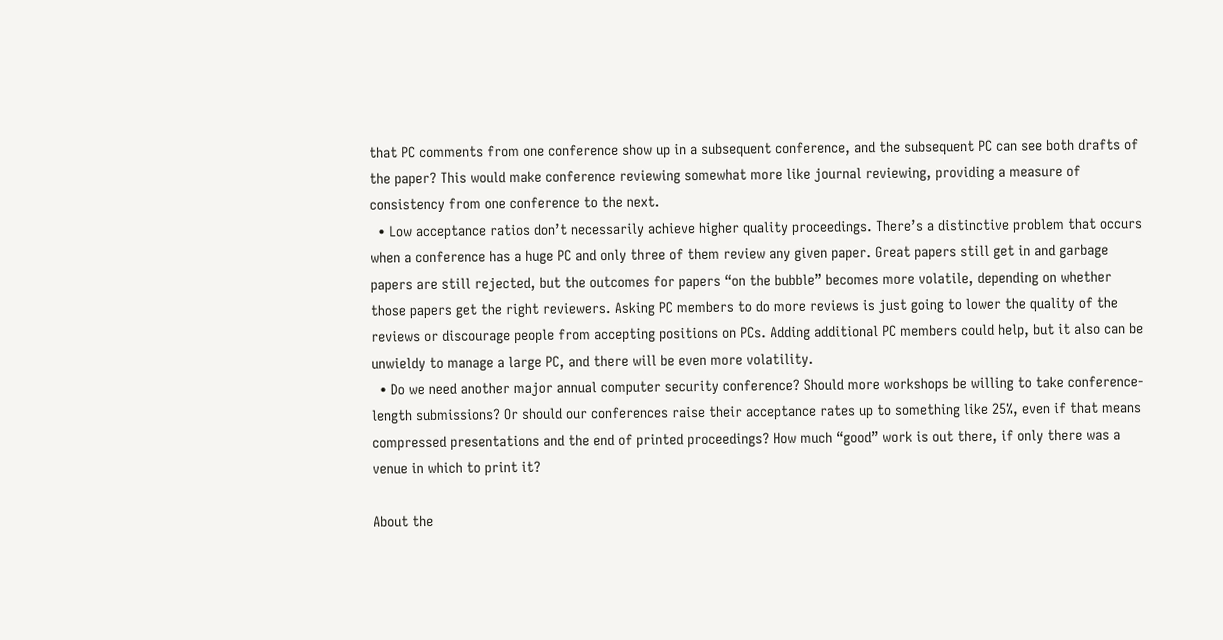that PC comments from one conference show up in a subsequent conference, and the subsequent PC can see both drafts of the paper? This would make conference reviewing somewhat more like journal reviewing, providing a measure of consistency from one conference to the next.
  • Low acceptance ratios don’t necessarily achieve higher quality proceedings. There’s a distinctive problem that occurs when a conference has a huge PC and only three of them review any given paper. Great papers still get in and garbage papers are still rejected, but the outcomes for papers “on the bubble” becomes more volatile, depending on whether those papers get the right reviewers. Asking PC members to do more reviews is just going to lower the quality of the reviews or discourage people from accepting positions on PCs. Adding additional PC members could help, but it also can be unwieldy to manage a large PC, and there will be even more volatility.
  • Do we need another major annual computer security conference? Should more workshops be willing to take conference-length submissions? Or should our conferences raise their acceptance rates up to something like 25%, even if that means compressed presentations and the end of printed proceedings? How much “good” work is out there, if only there was a venue in which to print it?

About the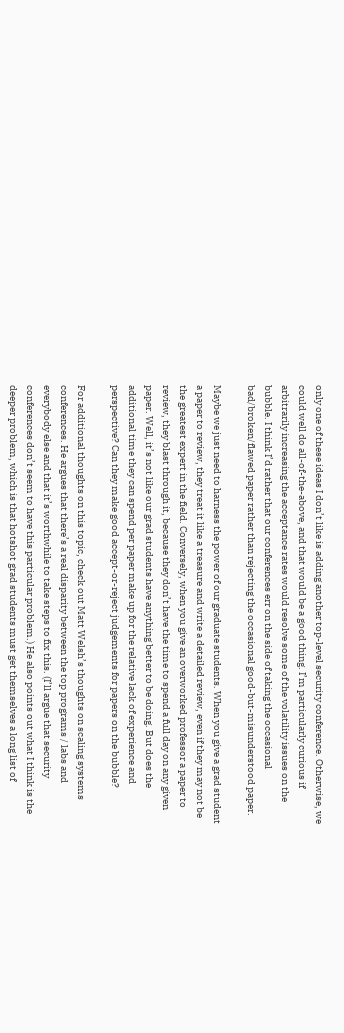only one of these ideas I don’t like is adding another top-level security conference. Otherwise, we could well do all-of-the-above, and that would be a good thing. I’m particularly curious if arbitrarily increasing the acceptance rates would resolve some of the volatility issues on the bubble. I think I’d rather that our conferences err on the side of taking the occasional bad/broken/flawed paper rather than rejecting the occasional good-but-misunderstood paper.

Maybe we just need to harness the power of our graduate students. When you give a grad student a paper to review, they treat it like a treasure and write a detailed review, even if they may not be the greatest expert in the field. Conversely, when you give an overworked professor a paper to review, they blast through it, because they don’t have the time to spend a full day on any given paper. Well, it’s not like our grad students have anything better to be doing. But does the additional time they can spend per paper make up for the relative lack of experience and perspective? Can they make good accept-or-reject judgements for papers on the bubble?

For additional thoughts on this topic, check out Matt Welsh’s thoughts on scaling systems conferences. He argues that there’s a real disparity between the top programs / labs and everybody else and that it’s worthwhile to take steps to fix this. (I’ll argue that security conferences don’t seem to have this particular problem.) He also points out what I think is the deeper problem, which is that hotshot grad students must get themselves a long list of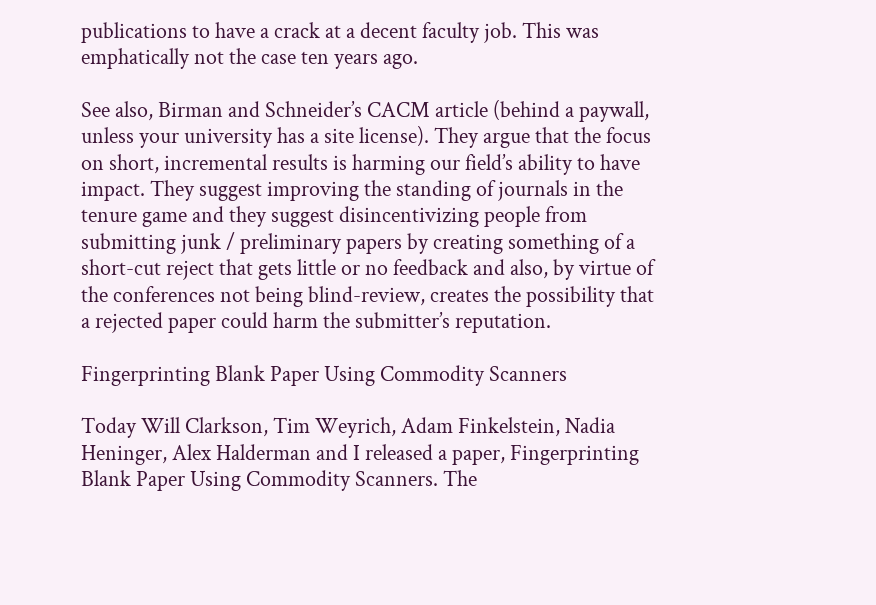publications to have a crack at a decent faculty job. This was emphatically not the case ten years ago.

See also, Birman and Schneider’s CACM article (behind a paywall, unless your university has a site license). They argue that the focus on short, incremental results is harming our field’s ability to have impact. They suggest improving the standing of journals in the tenure game and they suggest disincentivizing people from submitting junk / preliminary papers by creating something of a short-cut reject that gets little or no feedback and also, by virtue of the conferences not being blind-review, creates the possibility that a rejected paper could harm the submitter’s reputation.

Fingerprinting Blank Paper Using Commodity Scanners

Today Will Clarkson, Tim Weyrich, Adam Finkelstein, Nadia Heninger, Alex Halderman and I released a paper, Fingerprinting Blank Paper Using Commodity Scanners. The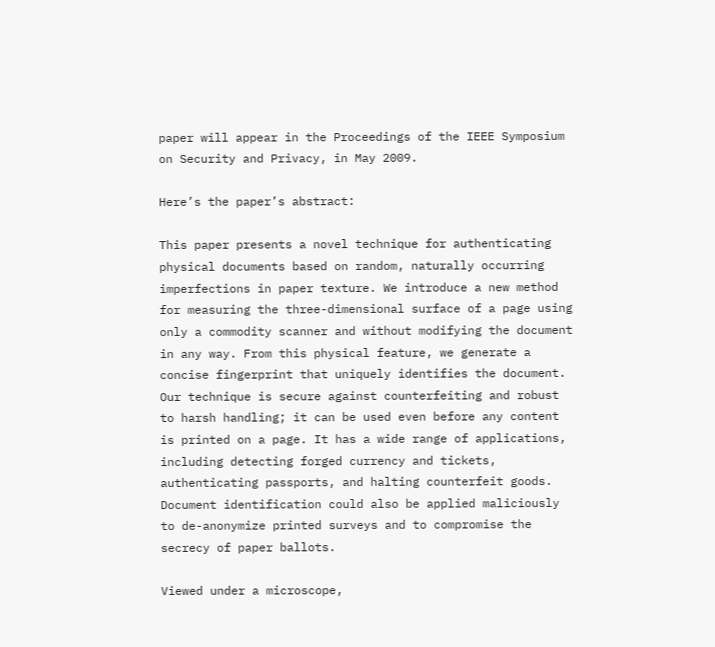paper will appear in the Proceedings of the IEEE Symposium on Security and Privacy, in May 2009.

Here’s the paper’s abstract:

This paper presents a novel technique for authenticating physical documents based on random, naturally occurring imperfections in paper texture. We introduce a new method for measuring the three-dimensional surface of a page using only a commodity scanner and without modifying the document in any way. From this physical feature, we generate a concise fingerprint that uniquely identifies the document. Our technique is secure against counterfeiting and robust to harsh handling; it can be used even before any content is printed on a page. It has a wide range of applications, including detecting forged currency and tickets, authenticating passports, and halting counterfeit goods. Document identification could also be applied maliciously to de-anonymize printed surveys and to compromise the secrecy of paper ballots.

Viewed under a microscope,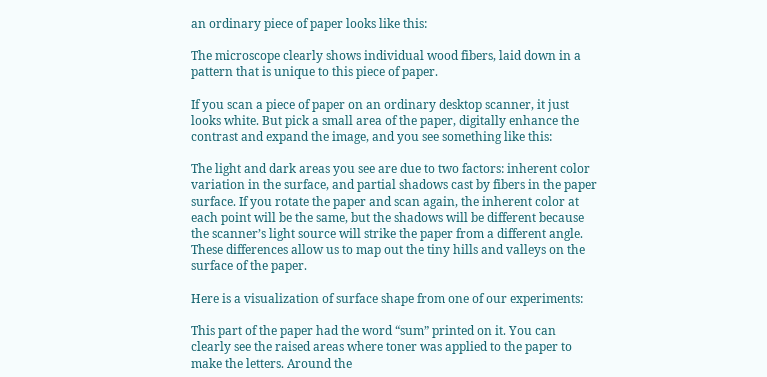an ordinary piece of paper looks like this:

The microscope clearly shows individual wood fibers, laid down in a pattern that is unique to this piece of paper.

If you scan a piece of paper on an ordinary desktop scanner, it just looks white. But pick a small area of the paper, digitally enhance the contrast and expand the image, and you see something like this:

The light and dark areas you see are due to two factors: inherent color variation in the surface, and partial shadows cast by fibers in the paper surface. If you rotate the paper and scan again, the inherent color at each point will be the same, but the shadows will be different because the scanner’s light source will strike the paper from a different angle. These differences allow us to map out the tiny hills and valleys on the surface of the paper.

Here is a visualization of surface shape from one of our experiments:

This part of the paper had the word “sum” printed on it. You can clearly see the raised areas where toner was applied to the paper to make the letters. Around the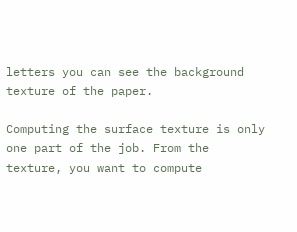letters you can see the background texture of the paper.

Computing the surface texture is only one part of the job. From the texture, you want to compute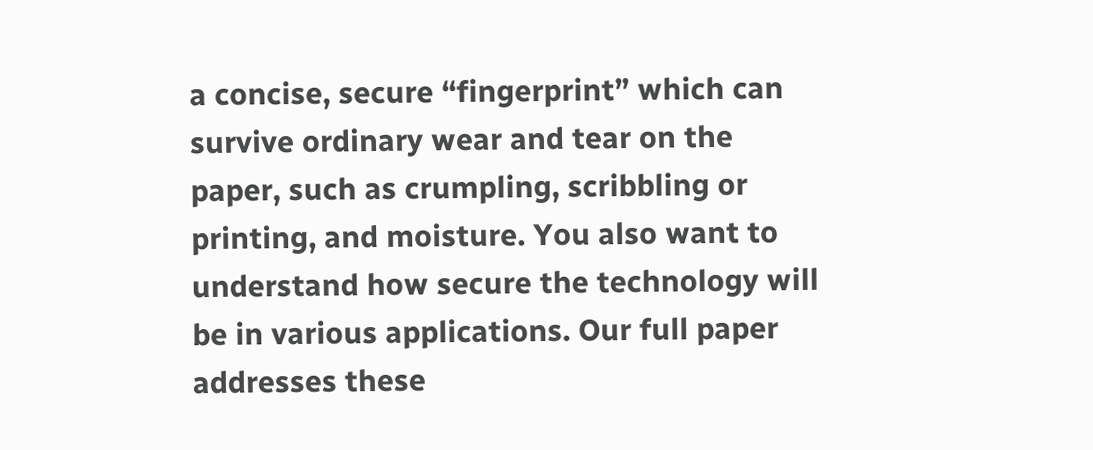a concise, secure “fingerprint” which can survive ordinary wear and tear on the paper, such as crumpling, scribbling or printing, and moisture. You also want to understand how secure the technology will be in various applications. Our full paper addresses these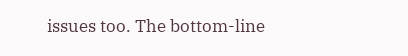issues too. The bottom-line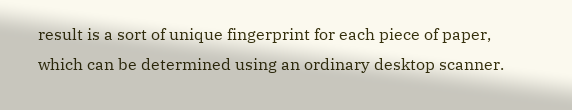result is a sort of unique fingerprint for each piece of paper, which can be determined using an ordinary desktop scanner.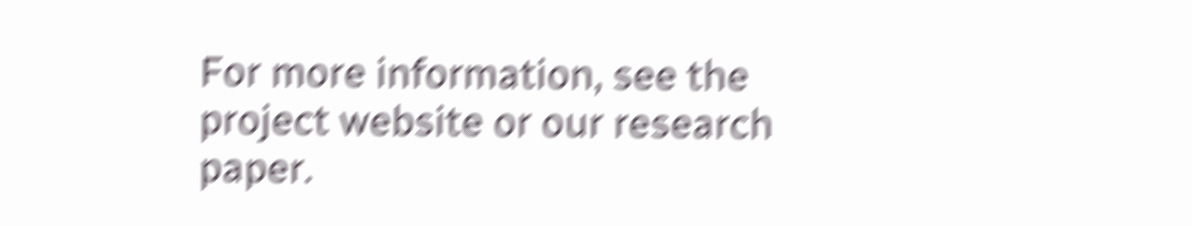For more information, see the project website or our research paper.